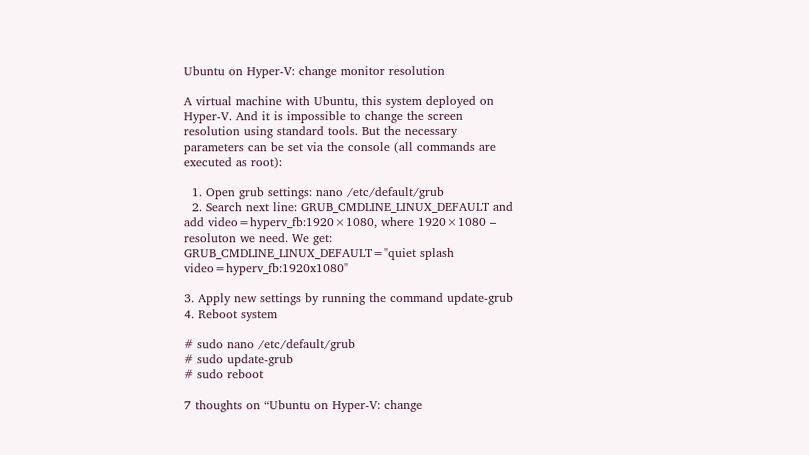Ubuntu on Hyper-V: change monitor resolution

A virtual machine with Ubuntu, this system deployed on Hyper-V. And it is impossible to change the screen resolution using standard tools. But the necessary parameters can be set via the console (all commands are executed as root):

  1. Open grub settings: nano /etc/default/grub
  2. Search next line: GRUB_CMDLINE_LINUX_DEFAULT and add video=hyperv_fb:1920×1080, where 1920×1080 – resoluton we need. We get:
GRUB_CMDLINE_LINUX_DEFAULT="quiet splash video=hyperv_fb:1920x1080"

3. Apply new settings by running the command update-grub
4. Reboot system

# sudo nano /etc/default/grub
# sudo update-grub
# sudo reboot

7 thoughts on “Ubuntu on Hyper-V: change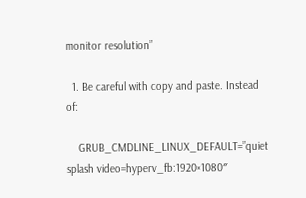monitor resolution”

  1. Be careful with copy and paste. Instead of:

    GRUB_CMDLINE_LINUX_DEFAULT=”quiet splash video=hyperv_fb:1920×1080″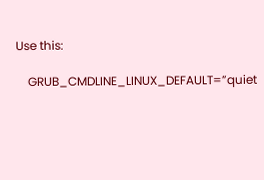Use this:

    GRUB_CMDLINE_LINUX_DEFAULT=”quiet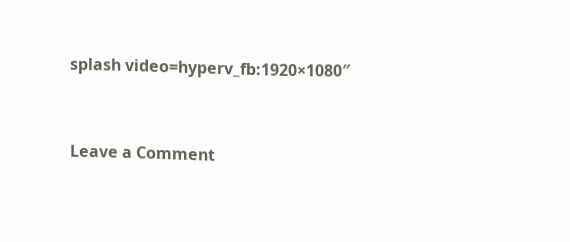splash video=hyperv_fb:1920×1080″


Leave a Comment